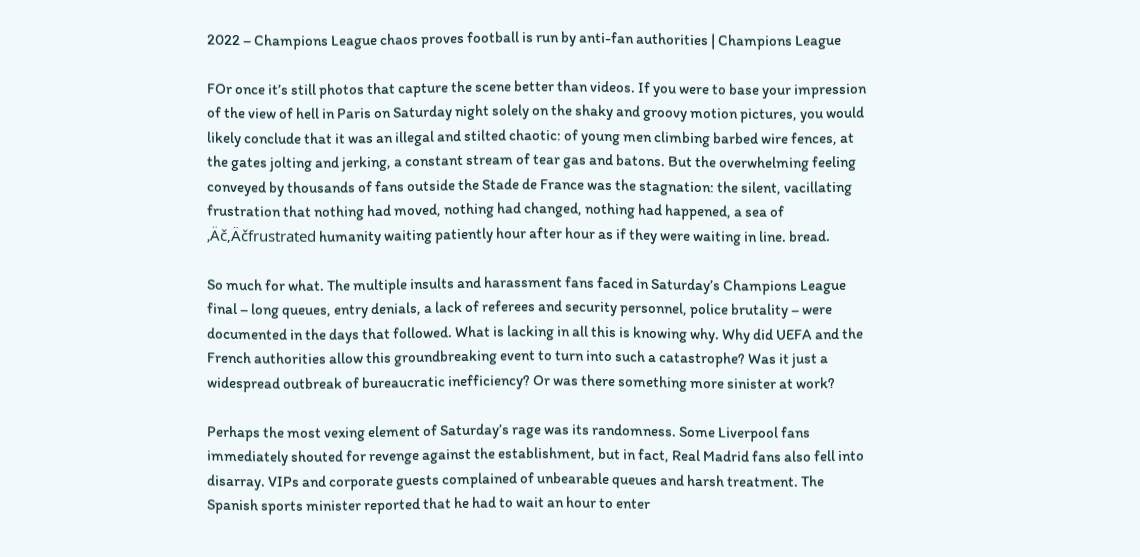2022 – Champions League chaos proves football is run by anti-fan authorities | Champions League

FOr once it’s still photos that capture the scene better than videos. If you were to base your impression of the view of hell in Paris on Saturday night solely on the shaky and groovy motion pictures, you would likely conclude that it was an illegal and stilted chaotic: of young men climbing barbed wire fences, at the gates jolting and jerking, a constant stream of tear gas and batons. But the overwhelming feeling conveyed by thousands of fans outside the Stade de France was the stagnation: the silent, vacillating frustration that nothing had moved, nothing had changed, nothing had happened, a sea of ‚Äč‚Äčfrustrated humanity waiting patiently hour after hour as if they were waiting in line. bread.

So much for what. The multiple insults and harassment fans faced in Saturday’s Champions League final – long queues, entry denials, a lack of referees and security personnel, police brutality – were documented in the days that followed. What is lacking in all this is knowing why. Why did UEFA and the French authorities allow this groundbreaking event to turn into such a catastrophe? Was it just a widespread outbreak of bureaucratic inefficiency? Or was there something more sinister at work?

Perhaps the most vexing element of Saturday’s rage was its randomness. Some Liverpool fans immediately shouted for revenge against the establishment, but in fact, Real Madrid fans also fell into disarray. VIPs and corporate guests complained of unbearable queues and harsh treatment. The Spanish sports minister reported that he had to wait an hour to enter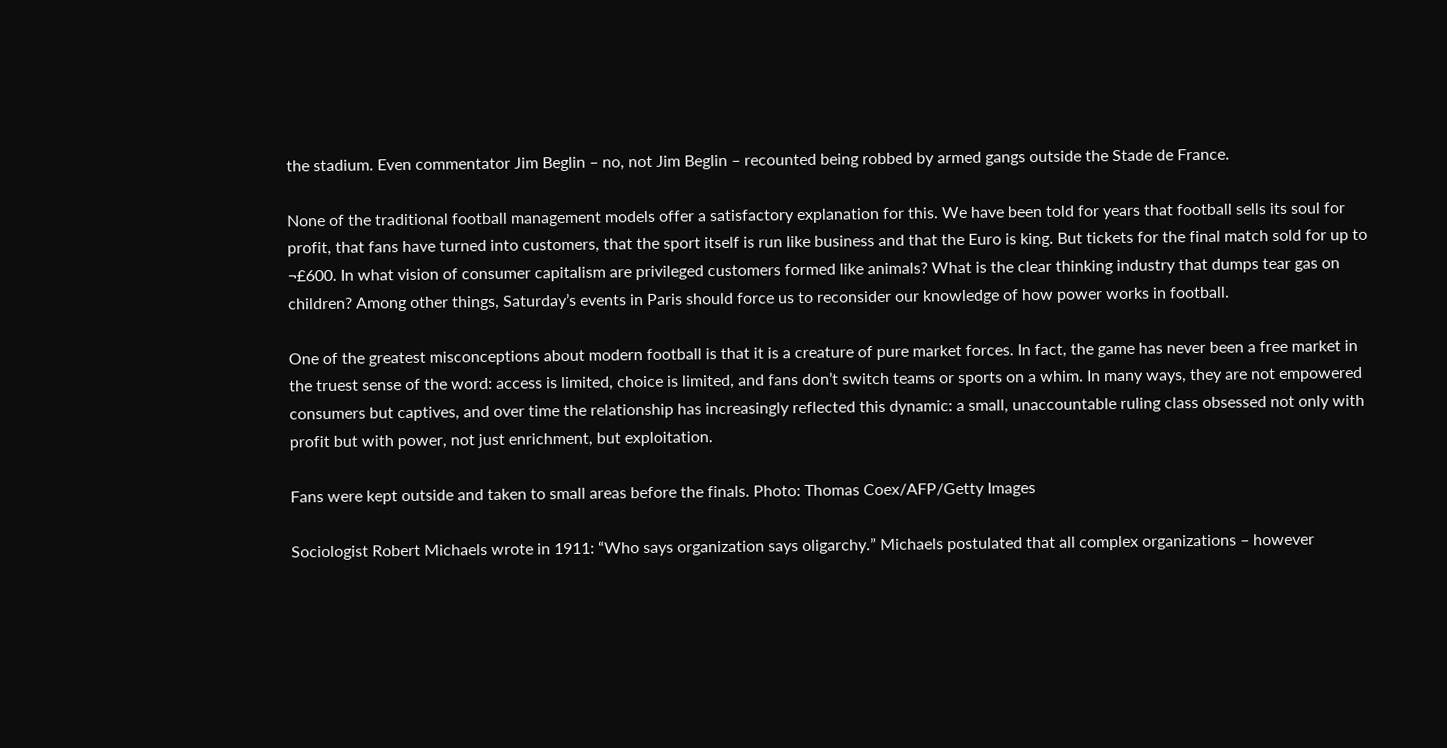the stadium. Even commentator Jim Beglin – no, not Jim Beglin – recounted being robbed by armed gangs outside the Stade de France.

None of the traditional football management models offer a satisfactory explanation for this. We have been told for years that football sells its soul for profit, that fans have turned into customers, that the sport itself is run like business and that the Euro is king. But tickets for the final match sold for up to ¬£600. In what vision of consumer capitalism are privileged customers formed like animals? What is the clear thinking industry that dumps tear gas on children? Among other things, Saturday’s events in Paris should force us to reconsider our knowledge of how power works in football.

One of the greatest misconceptions about modern football is that it is a creature of pure market forces. In fact, the game has never been a free market in the truest sense of the word: access is limited, choice is limited, and fans don’t switch teams or sports on a whim. In many ways, they are not empowered consumers but captives, and over time the relationship has increasingly reflected this dynamic: a small, unaccountable ruling class obsessed not only with profit but with power, not just enrichment, but exploitation.

Fans were kept outside and taken to small areas before the finals. Photo: Thomas Coex/AFP/Getty Images

Sociologist Robert Michaels wrote in 1911: “Who says organization says oligarchy.” Michaels postulated that all complex organizations – however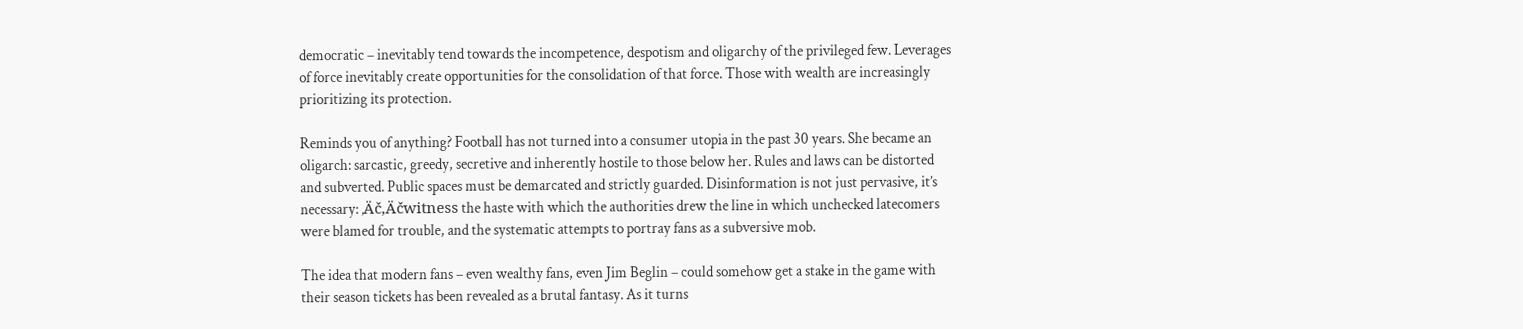democratic – inevitably tend towards the incompetence, despotism and oligarchy of the privileged few. Leverages of force inevitably create opportunities for the consolidation of that force. Those with wealth are increasingly prioritizing its protection.

Reminds you of anything? Football has not turned into a consumer utopia in the past 30 years. She became an oligarch: sarcastic, greedy, secretive and inherently hostile to those below her. Rules and laws can be distorted and subverted. Public spaces must be demarcated and strictly guarded. Disinformation is not just pervasive, it’s necessary: ‚Äč‚Äčwitness the haste with which the authorities drew the line in which unchecked latecomers were blamed for trouble, and the systematic attempts to portray fans as a subversive mob.

The idea that modern fans – even wealthy fans, even Jim Beglin – could somehow get a stake in the game with their season tickets has been revealed as a brutal fantasy. As it turns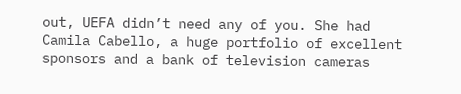out, UEFA didn’t need any of you. She had Camila Cabello, a huge portfolio of excellent sponsors and a bank of television cameras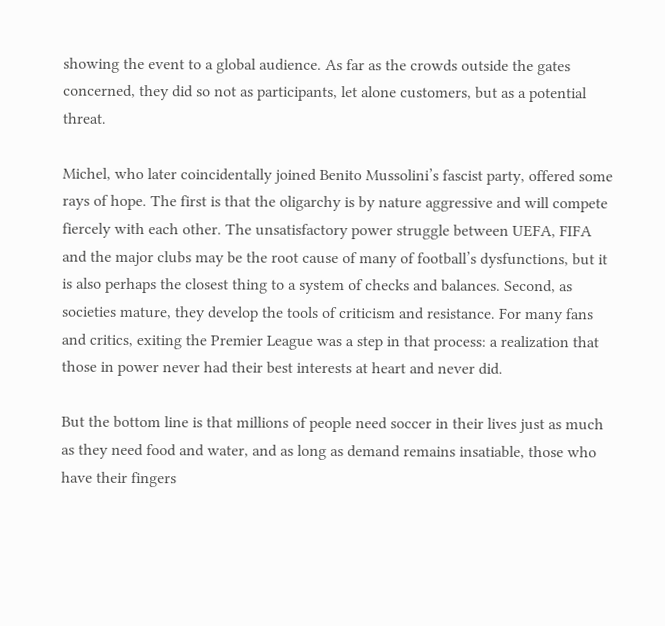showing the event to a global audience. As far as the crowds outside the gates concerned, they did so not as participants, let alone customers, but as a potential threat.

Michel, who later coincidentally joined Benito Mussolini’s fascist party, offered some rays of hope. The first is that the oligarchy is by nature aggressive and will compete fiercely with each other. The unsatisfactory power struggle between UEFA, FIFA and the major clubs may be the root cause of many of football’s dysfunctions, but it is also perhaps the closest thing to a system of checks and balances. Second, as societies mature, they develop the tools of criticism and resistance. For many fans and critics, exiting the Premier League was a step in that process: a realization that those in power never had their best interests at heart and never did.

But the bottom line is that millions of people need soccer in their lives just as much as they need food and water, and as long as demand remains insatiable, those who have their fingers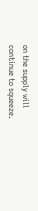on the supply will continue to squeeze.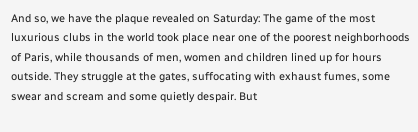And so, we have the plaque revealed on Saturday: The game of the most luxurious clubs in the world took place near one of the poorest neighborhoods of Paris, while thousands of men, women and children lined up for hours outside. They struggle at the gates, suffocating with exhaust fumes, some swear and scream and some quietly despair. But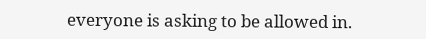everyone is asking to be allowed in.